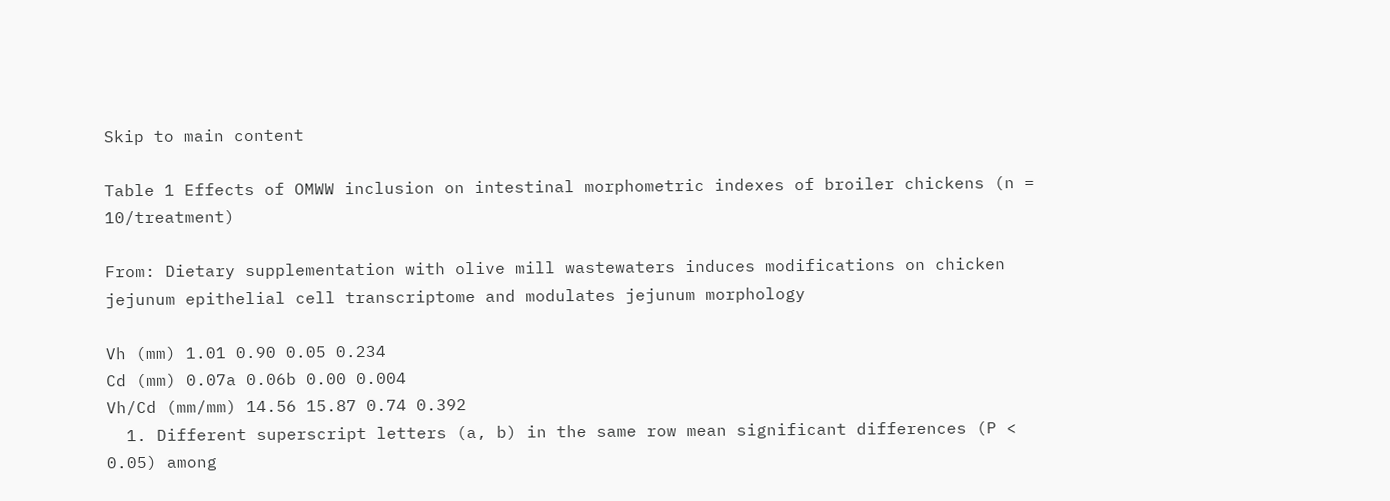Skip to main content

Table 1 Effects of OMWW inclusion on intestinal morphometric indexes of broiler chickens (n = 10/treatment)

From: Dietary supplementation with olive mill wastewaters induces modifications on chicken jejunum epithelial cell transcriptome and modulates jejunum morphology

Vh (mm) 1.01 0.90 0.05 0.234
Cd (mm) 0.07a 0.06b 0.00 0.004
Vh/Cd (mm/mm) 14.56 15.87 0.74 0.392
  1. Different superscript letters (a, b) in the same row mean significant differences (P < 0.05) among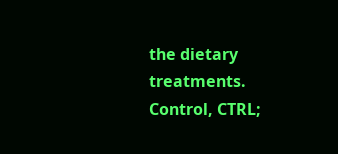the dietary treatments. Control, CTRL;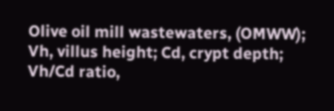Olive oil mill wastewaters, (OMWW); Vh, villus height; Cd, crypt depth; Vh/Cd ratio,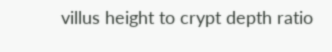villus height to crypt depth ratio